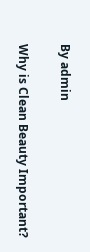By admin

Why is Clean Beauty Important?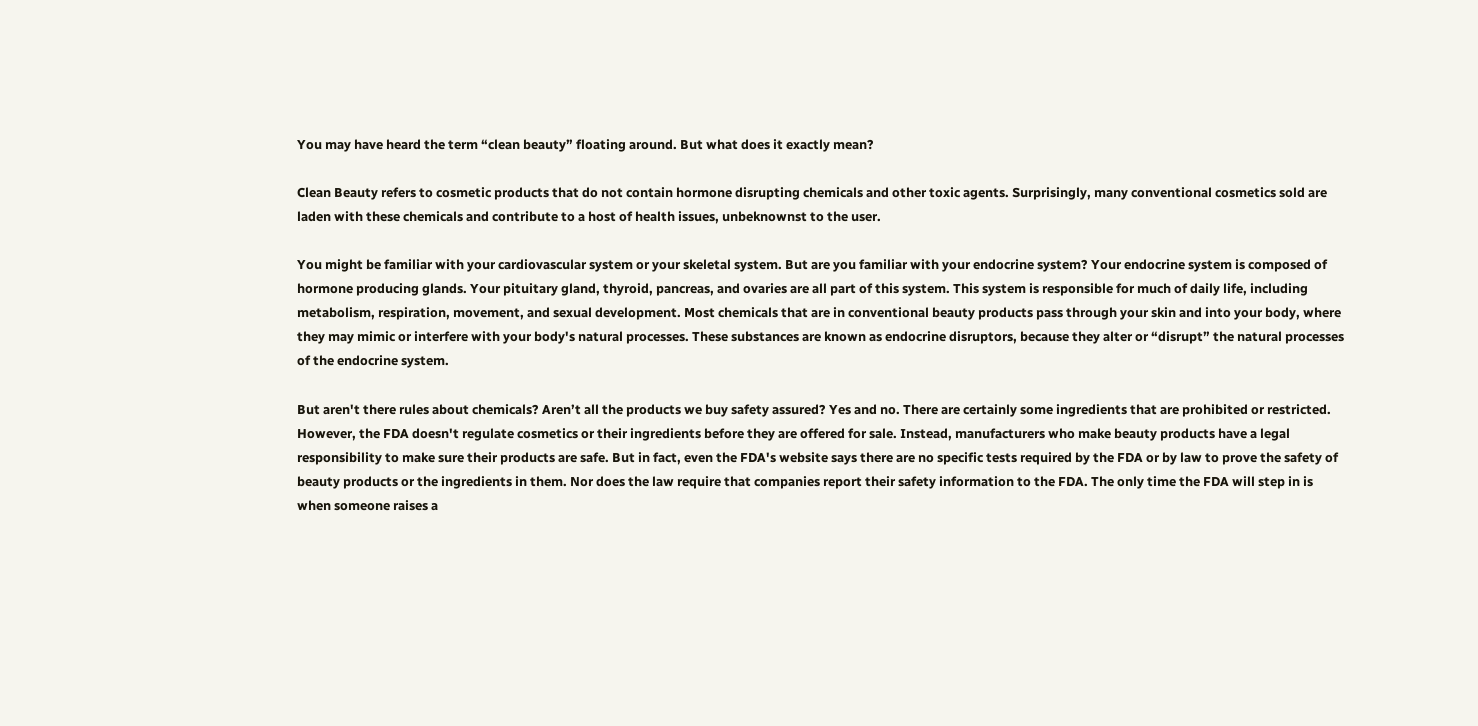You may have heard the term “clean beauty” floating around. But what does it exactly mean?

Clean Beauty refers to cosmetic products that do not contain hormone disrupting chemicals and other toxic agents. Surprisingly, many conventional cosmetics sold are laden with these chemicals and contribute to a host of health issues, unbeknownst to the user.

You might be familiar with your cardiovascular system or your skeletal system. But are you familiar with your endocrine system? Your endocrine system is composed of hormone producing glands. Your pituitary gland, thyroid, pancreas, and ovaries are all part of this system. This system is responsible for much of daily life, including metabolism, respiration, movement, and sexual development. Most chemicals that are in conventional beauty products pass through your skin and into your body, where they may mimic or interfere with your body's natural processes. These substances are known as endocrine disruptors, because they alter or “disrupt” the natural processes of the endocrine system.

But aren't there rules about chemicals? Aren’t all the products we buy safety assured? Yes and no. There are certainly some ingredients that are prohibited or restricted. However, the FDA doesn't regulate cosmetics or their ingredients before they are offered for sale. Instead, manufacturers who make beauty products have a legal responsibility to make sure their products are safe. But in fact, even the FDA's website says there are no specific tests required by the FDA or by law to prove the safety of beauty products or the ingredients in them. Nor does the law require that companies report their safety information to the FDA. The only time the FDA will step in is when someone raises a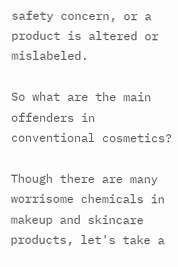safety concern, or a product is altered or mislabeled.

So what are the main offenders in conventional cosmetics?

Though there are many worrisome chemicals in makeup and skincare products, let's take a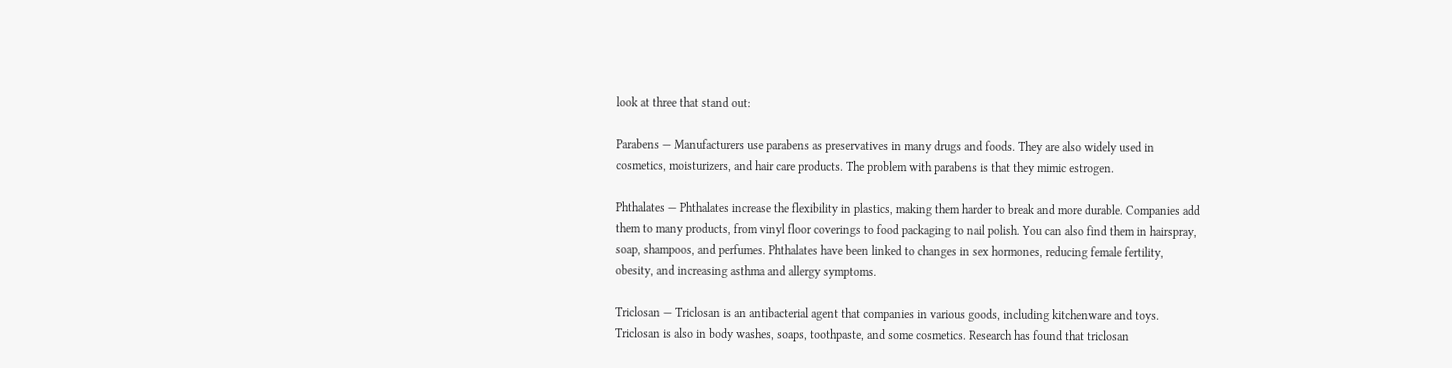look at three that stand out:

Parabens — Manufacturers use parabens as preservatives in many drugs and foods. They are also widely used in cosmetics, moisturizers, and hair care products. The problem with parabens is that they mimic estrogen.

Phthalates — Phthalates increase the flexibility in plastics, making them harder to break and more durable. Companies add them to many products, from vinyl floor coverings to food packaging to nail polish. You can also find them in hairspray, soap, shampoos, and perfumes. Phthalates have been linked to changes in sex hormones, reducing female fertility, obesity, and increasing asthma and allergy symptoms.

Triclosan — Triclosan is an antibacterial agent that companies in various goods, including kitchenware and toys. Triclosan is also in body washes, soaps, toothpaste, and some cosmetics. Research has found that triclosan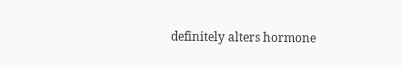definitely alters hormone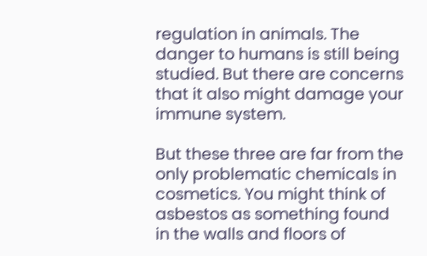regulation in animals. The danger to humans is still being studied. But there are concerns that it also might damage your immune system.

But these three are far from the only problematic chemicals in cosmetics. You might think of asbestos as something found in the walls and floors of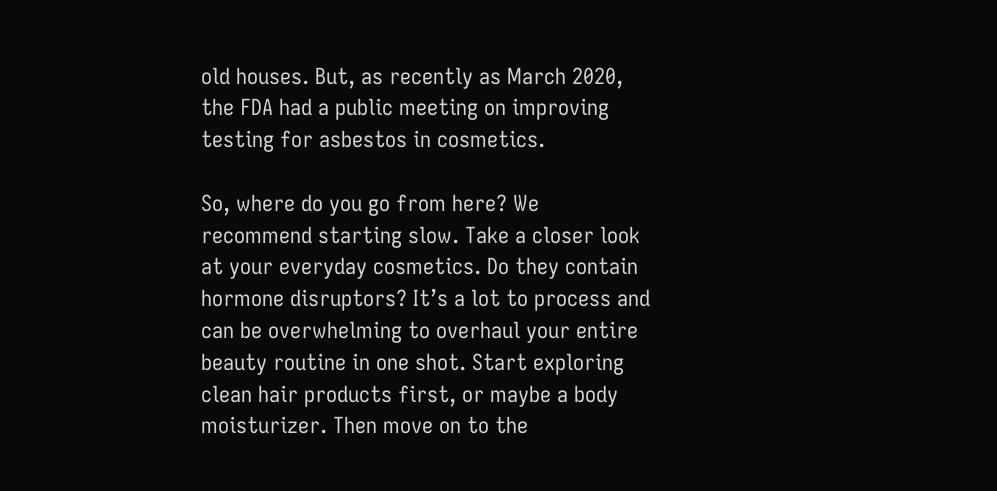old houses. But, as recently as March 2020, the FDA had a public meeting on improving testing for asbestos in cosmetics.

So, where do you go from here? We recommend starting slow. Take a closer look at your everyday cosmetics. Do they contain hormone disruptors? It’s a lot to process and can be overwhelming to overhaul your entire beauty routine in one shot. Start exploring clean hair products first, or maybe a body moisturizer. Then move on to the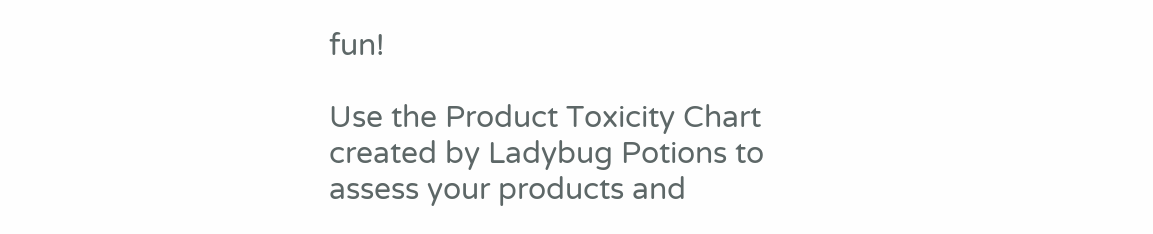fun!

Use the Product Toxicity Chart created by Ladybug Potions to assess your products and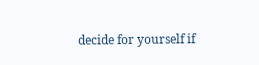decide for yourself if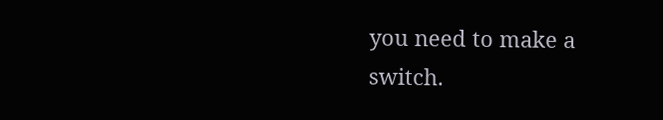you need to make a switch.